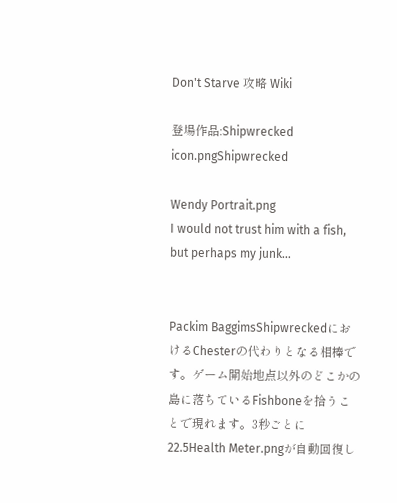Don't Starve 攻略 Wiki

登場作品:Shipwrecked icon.pngShipwrecked

Wendy Portrait.png
I would not trust him with a fish, but perhaps my junk...


Packim BaggimsShipwreckedにおけるChesterの代わりとなる相棒です。ゲーム開始地点以外のどこかの島に落ちているFishboneを拾うことで現れます。3秒ごとに22.5Health Meter.pngが自動回復し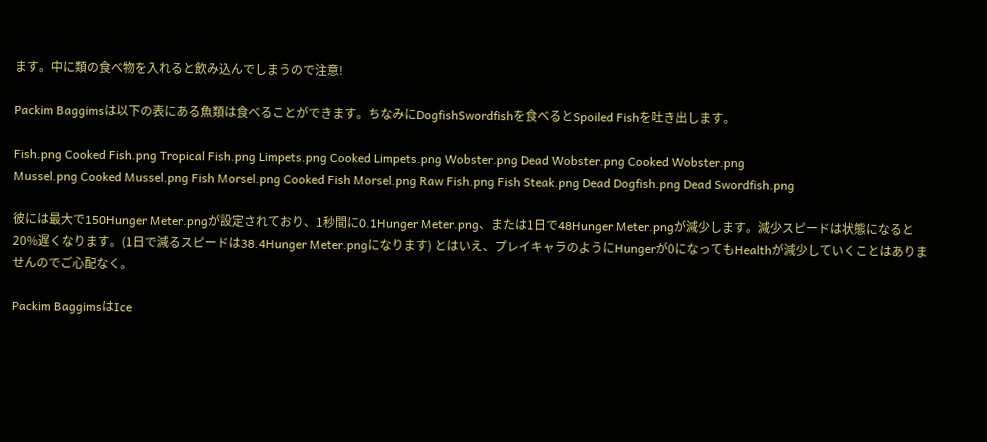ます。中に類の食べ物を入れると飲み込んでしまうので注意!

Packim Baggimsは以下の表にある魚類は食べることができます。ちなみにDogfishSwordfishを食べるとSpoiled Fishを吐き出します。

Fish.png Cooked Fish.png Tropical Fish.png Limpets.png Cooked Limpets.png Wobster.png Dead Wobster.png Cooked Wobster.png
Mussel.png Cooked Mussel.png Fish Morsel.png Cooked Fish Morsel.png Raw Fish.png Fish Steak.png Dead Dogfish.png Dead Swordfish.png

彼には最大で150Hunger Meter.pngが設定されており、1秒間に0.1Hunger Meter.png、または1日で48Hunger Meter.pngが減少します。減少スピードは状態になると20%遅くなります。(1日で減るスピードは38.4Hunger Meter.pngになります) とはいえ、プレイキャラのようにHungerが0になってもHealthが減少していくことはありませんのでご心配なく。

Packim BaggimsはIce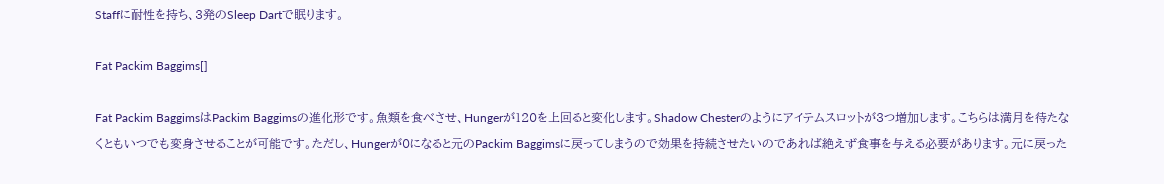Staffに耐性を持ち、3発のSleep Dartで眠ります。

Fat Packim Baggims[]

Fat Packim BaggimsはPackim Baggimsの進化形です。魚類を食べさせ、Hungerが120を上回ると変化します。Shadow Chesterのようにアイテムスロットが3つ増加します。こちらは満月を待たなくともいつでも変身させることが可能です。ただし、Hungerが0になると元のPackim Baggimsに戻ってしまうので効果を持続させたいのであれば絶えず食事を与える必要があります。元に戻った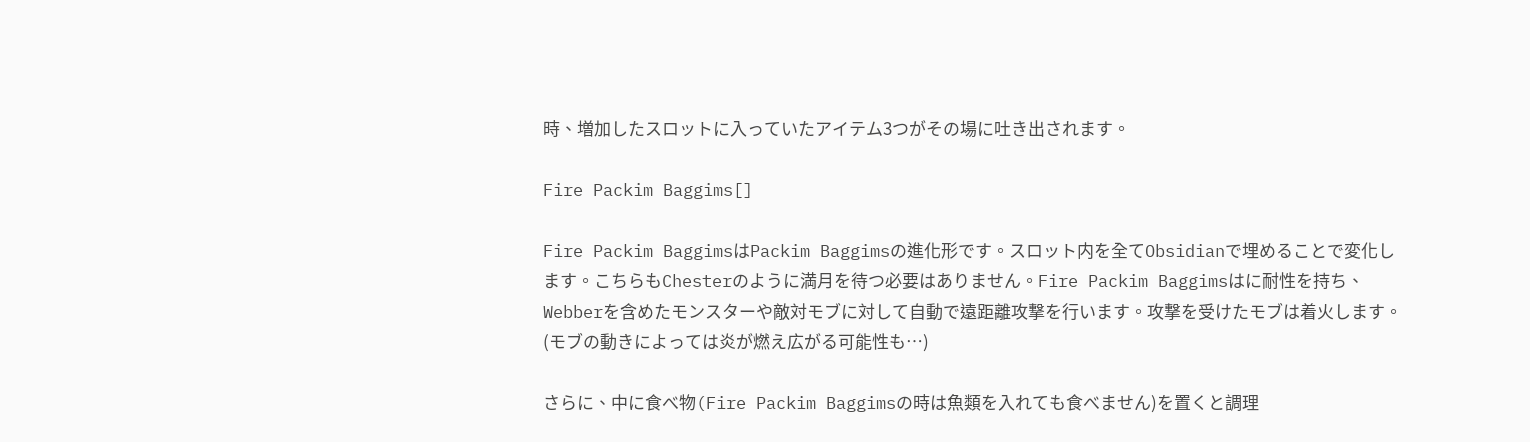時、増加したスロットに入っていたアイテム3つがその場に吐き出されます。

Fire Packim Baggims[]

Fire Packim BaggimsはPackim Baggimsの進化形です。スロット内を全てObsidianで埋めることで変化します。こちらもChesterのように満月を待つ必要はありません。Fire Packim Baggimsはに耐性を持ち、Webberを含めたモンスターや敵対モブに対して自動で遠距離攻撃を行います。攻撃を受けたモブは着火します。(モブの動きによっては炎が燃え広がる可能性も…)

さらに、中に食べ物(Fire Packim Baggimsの時は魚類を入れても食べません)を置くと調理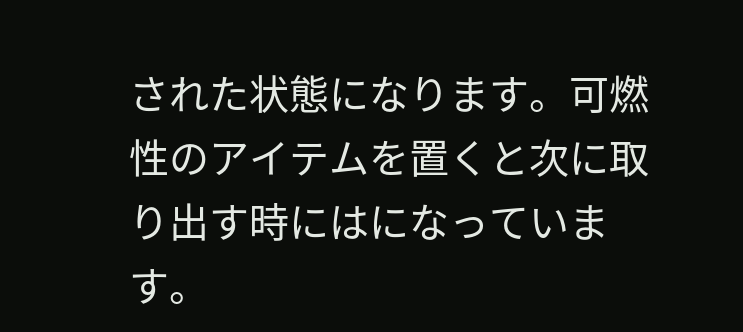された状態になります。可燃性のアイテムを置くと次に取り出す時にはになっています。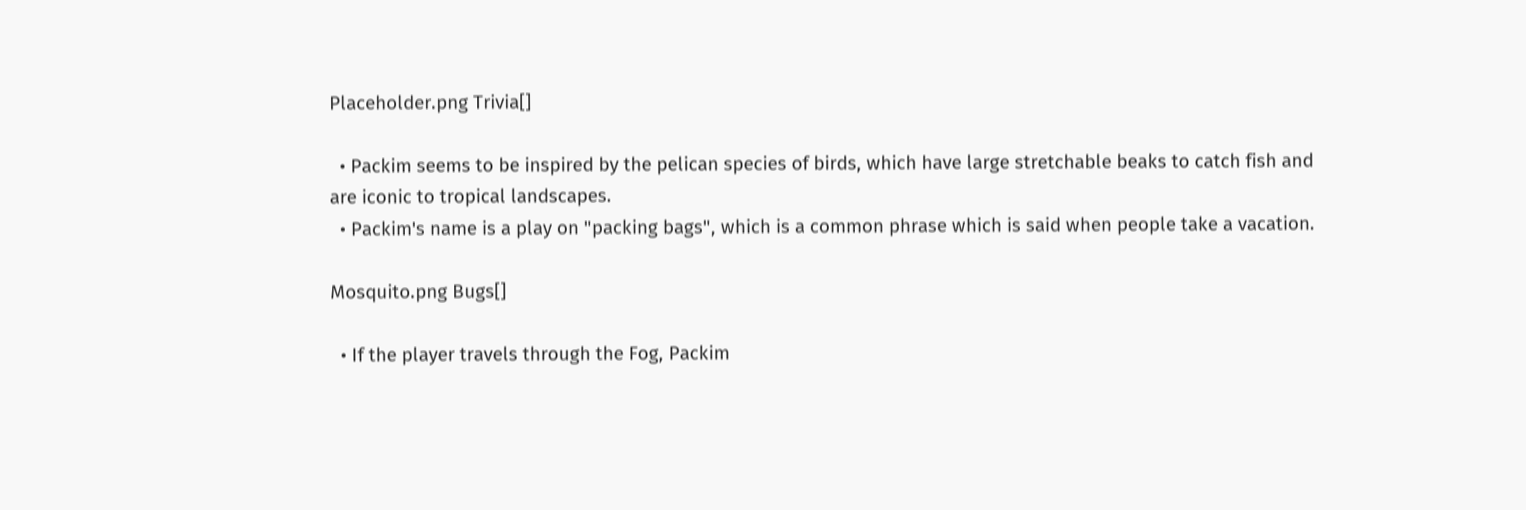Placeholder.png Trivia[]

  • Packim seems to be inspired by the pelican species of birds, which have large stretchable beaks to catch fish and are iconic to tropical landscapes.
  • Packim's name is a play on "packing bags", which is a common phrase which is said when people take a vacation.

Mosquito.png Bugs[]

  • If the player travels through the Fog, Packim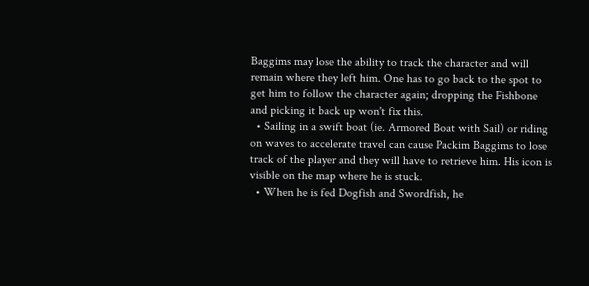Baggims may lose the ability to track the character and will remain where they left him. One has to go back to the spot to get him to follow the character again; dropping the Fishbone and picking it back up won't fix this.
  • Sailing in a swift boat (ie. Armored Boat with Sail) or riding on waves to accelerate travel can cause Packim Baggims to lose track of the player and they will have to retrieve him. His icon is visible on the map where he is stuck.
  • When he is fed Dogfish and Swordfish, he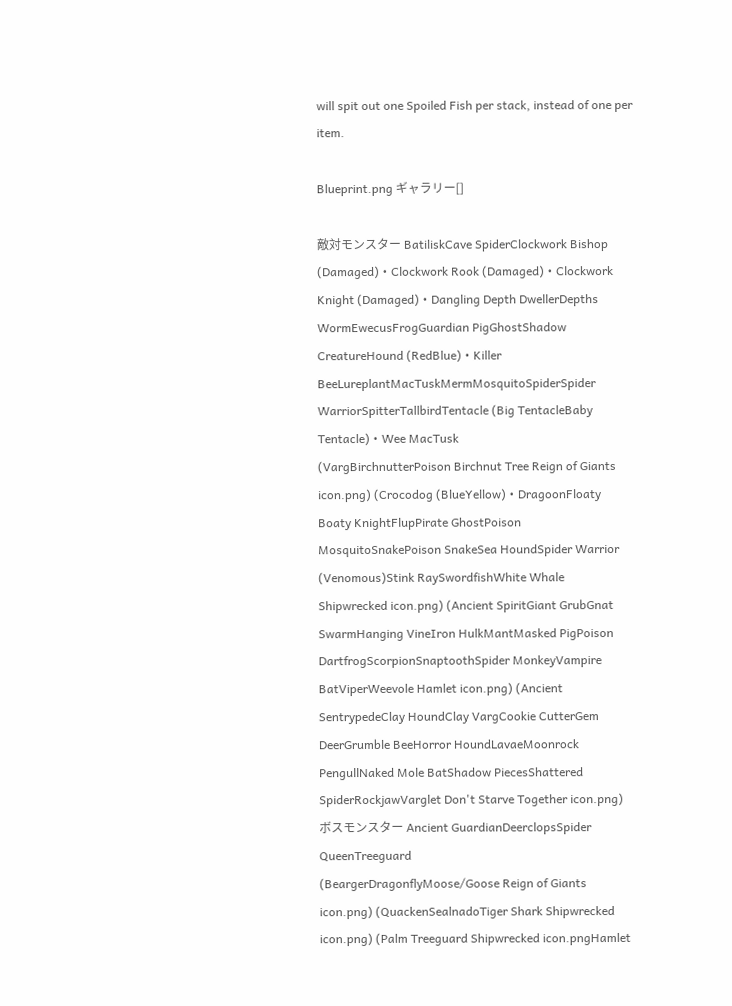will spit out one Spoiled Fish per stack, instead of one per item.

Blueprint.png ギャラリー[]

敵対モンスター BatiliskCave SpiderClockwork Bishop (Damaged) • Clockwork Rook (Damaged) • Clockwork Knight (Damaged) • Dangling Depth DwellerDepths WormEwecusFrogGuardian PigGhostShadow CreatureHound (RedBlue) • Killer BeeLureplantMacTuskMermMosquitoSpiderSpider WarriorSpitterTallbirdTentacle (Big TentacleBaby Tentacle) • Wee MacTusk
(VargBirchnutterPoison Birchnut Tree Reign of Giants icon.png) (Crocodog (BlueYellow) • DragoonFloaty Boaty KnightFlupPirate GhostPoison MosquitoSnakePoison SnakeSea HoundSpider Warrior (Venomous)Stink RaySwordfishWhite Whale Shipwrecked icon.png) (Ancient SpiritGiant GrubGnat SwarmHanging VineIron HulkMantMasked PigPoison DartfrogScorpionSnaptoothSpider MonkeyVampire BatViperWeevole Hamlet icon.png) (Ancient SentrypedeClay HoundClay VargCookie CutterGem DeerGrumble BeeHorror HoundLavaeMoonrock PengullNaked Mole BatShadow PiecesShattered SpiderRockjawVarglet Don't Starve Together icon.png)
ボスモンスター Ancient GuardianDeerclopsSpider QueenTreeguard
(BeargerDragonflyMoose/Goose Reign of Giants icon.png) (QuackenSealnadoTiger Shark Shipwrecked icon.png) (Palm Treeguard Shipwrecked icon.pngHamlet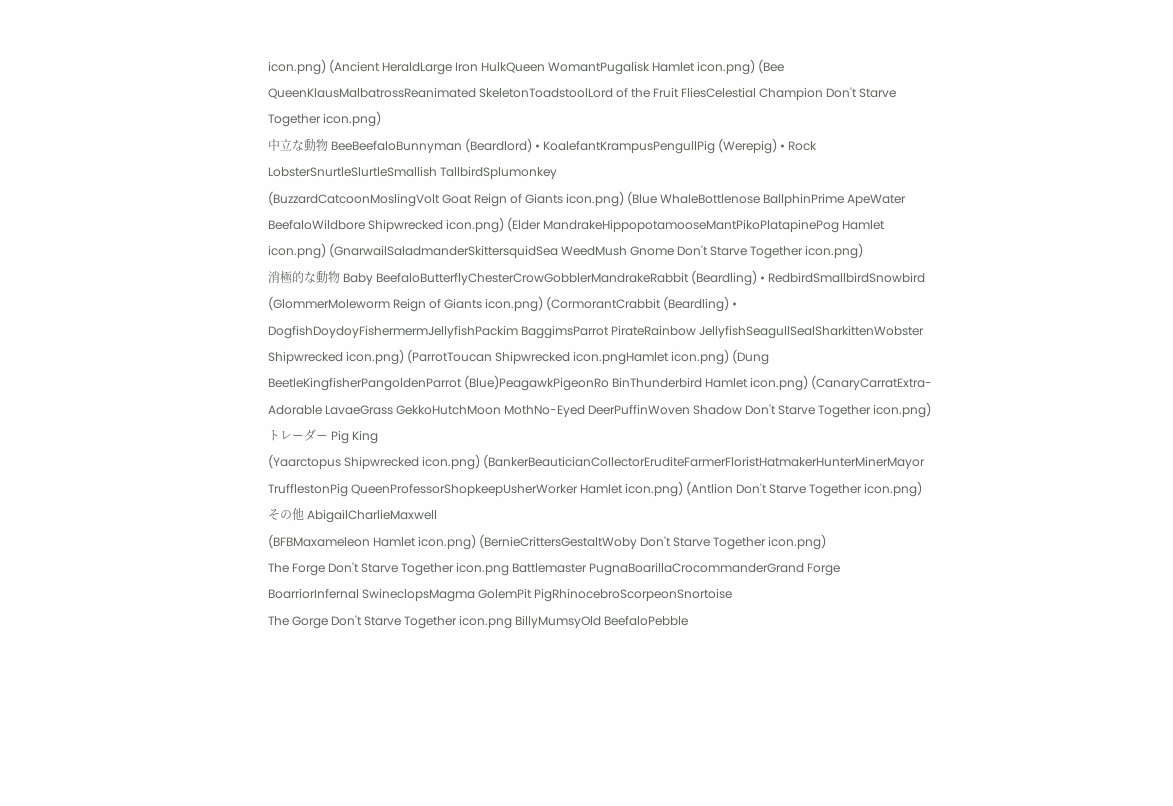icon.png) (Ancient HeraldLarge Iron HulkQueen WomantPugalisk Hamlet icon.png) (Bee QueenKlausMalbatrossReanimated SkeletonToadstoolLord of the Fruit FliesCelestial Champion Don't Starve Together icon.png)
中立な動物 BeeBeefaloBunnyman (Beardlord) • KoalefantKrampusPengullPig (Werepig) • Rock LobsterSnurtleSlurtleSmallish TallbirdSplumonkey
(BuzzardCatcoonMoslingVolt Goat Reign of Giants icon.png) (Blue WhaleBottlenose BallphinPrime ApeWater BeefaloWildbore Shipwrecked icon.png) (Elder MandrakeHippopotamooseMantPikoPlatapinePog Hamlet icon.png) (GnarwailSaladmanderSkittersquidSea WeedMush Gnome Don't Starve Together icon.png)
消極的な動物 Baby BeefaloButterflyChesterCrowGobblerMandrakeRabbit (Beardling) • RedbirdSmallbirdSnowbird
(GlommerMoleworm Reign of Giants icon.png) (CormorantCrabbit (Beardling) • DogfishDoydoyFishermermJellyfishPackim BaggimsParrot PirateRainbow JellyfishSeagullSealSharkittenWobster Shipwrecked icon.png) (ParrotToucan Shipwrecked icon.pngHamlet icon.png) (Dung BeetleKingfisherPangoldenParrot (Blue)PeagawkPigeonRo BinThunderbird Hamlet icon.png) (CanaryCarratExtra-Adorable LavaeGrass GekkoHutchMoon MothNo-Eyed DeerPuffinWoven Shadow Don't Starve Together icon.png)
トレーダー Pig King
(Yaarctopus Shipwrecked icon.png) (BankerBeauticianCollectorEruditeFarmerFloristHatmakerHunterMinerMayor TrufflestonPig QueenProfessorShopkeepUsherWorker Hamlet icon.png) (Antlion Don't Starve Together icon.png)
その他 AbigailCharlieMaxwell
(BFBMaxameleon Hamlet icon.png) (BernieCrittersGestaltWoby Don't Starve Together icon.png)
The Forge Don't Starve Together icon.png Battlemaster PugnaBoarillaCrocommanderGrand Forge BoarriorInfernal SwineclopsMagma GolemPit PigRhinocebroScorpeonSnortoise
The Gorge Don't Starve Together icon.png BillyMumsyOld BeefaloPebble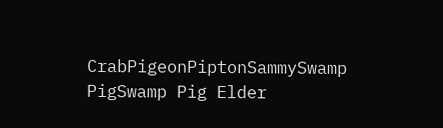CrabPigeonPiptonSammySwamp PigSwamp Pig Elder